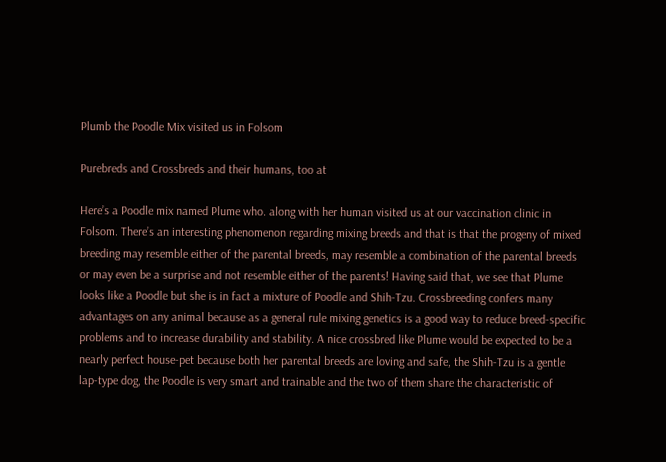Plumb the Poodle Mix visited us in Folsom

Purebreds and Crossbreds and their humans, too at

Here’s a Poodle mix named Plume who. along with her human visited us at our vaccination clinic in Folsom. There’s an interesting phenomenon regarding mixing breeds and that is that the progeny of mixed breeding may resemble either of the parental breeds, may resemble a combination of the parental breeds or may even be a surprise and not resemble either of the parents! Having said that, we see that Plume looks like a Poodle but she is in fact a mixture of Poodle and Shih-Tzu. Crossbreeding confers many advantages on any animal because as a general rule mixing genetics is a good way to reduce breed-specific problems and to increase durability and stability. A nice crossbred like Plume would be expected to be a nearly perfect house-pet because both her parental breeds are loving and safe, the Shih-Tzu is a gentle lap-type dog, the Poodle is very smart and trainable and the two of them share the characteristic of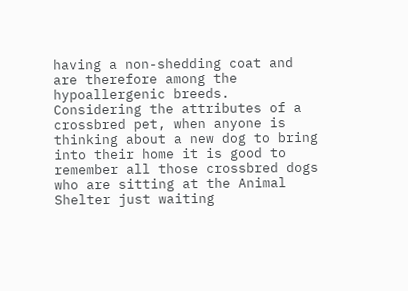having a non-shedding coat and are therefore among the hypoallergenic breeds. Considering the attributes of a crossbred pet, when anyone is thinking about a new dog to bring into their home it is good to remember all those crossbred dogs who are sitting at the Animal Shelter just waiting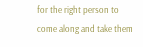for the right person to come along and take them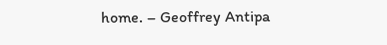home. – Geoffrey Antipa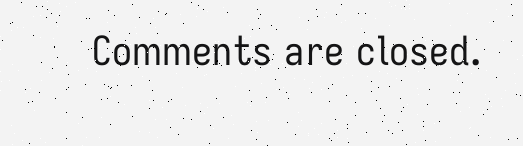Comments are closed.